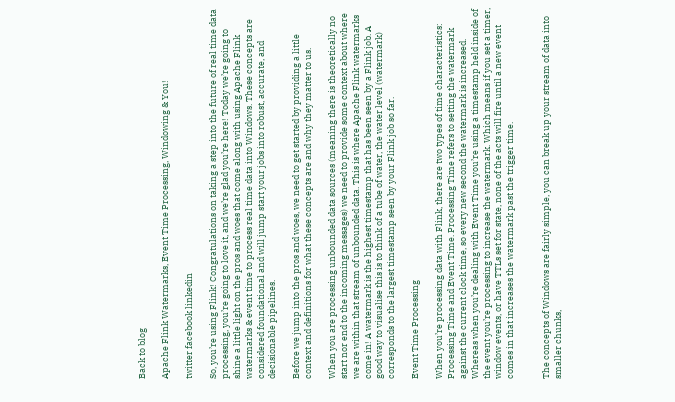Back to blog

Apache Flink Watermarks, Event Time Processing, Windowing & You!

twitter facebook linkedin

So, you’re using Flink! Congratulations on taking a step into the future of real time data processing, you’re going to love it, and we’re glad you’re here! Today we’re going to shine a little light on the pros and woes that come along with using Apache Flink watermarks & event time to process real time data into Windows. These concepts are considered foundational and will jump start your jobs into robust, accurate, and decisionable pipelines.

Before we jump into the pros and woes, we need to get started by providing a little context and definitions for what these concepts are and why they matter to us.

When you are processing unbounded data sources (meaning there is theoretically no start nor end to the incoming messages) we need to provide some context about where we are within that stream of unbounded data. This is where Apache Flink watermarks come in! A watermark is the highest timestamp that has been seen by a Flink job. A good way to visualise this is to think of a tube of water, the water level (watermark) corresponds to the largest timestamp seen by your Flink job so far.

Event Time Processing

When you’re processing data with Flink, there are two types of time characteristics: Processing Time and Event Time. Processing Time refers to setting the watermark against the current clock time, so every new second the watermark is increased. Whereas when you’re dealing with Event Time you’re using a timestamp held inside of the event you’re processing to increase the watermark. Which means if you set a timer, window events, or have TTLs set for state, none of the acts will fire until a new event comes in that increases the watermark past the trigger time.


The concepts of Windows are fairly simple, you can break up your stream of data into smaller chunks,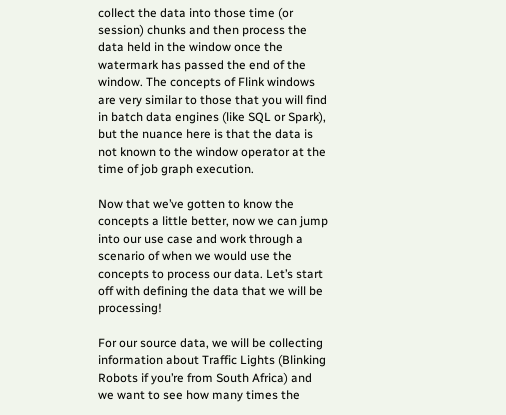collect the data into those time (or session) chunks and then process the data held in the window once the watermark has passed the end of the window. The concepts of Flink windows are very similar to those that you will find in batch data engines (like SQL or Spark), but the nuance here is that the data is not known to the window operator at the time of job graph execution.

Now that we’ve gotten to know the concepts a little better, now we can jump into our use case and work through a scenario of when we would use the concepts to process our data. Let’s start off with defining the data that we will be processing!

For our source data, we will be collecting information about Traffic Lights (Blinking Robots if you’re from South Africa) and we want to see how many times the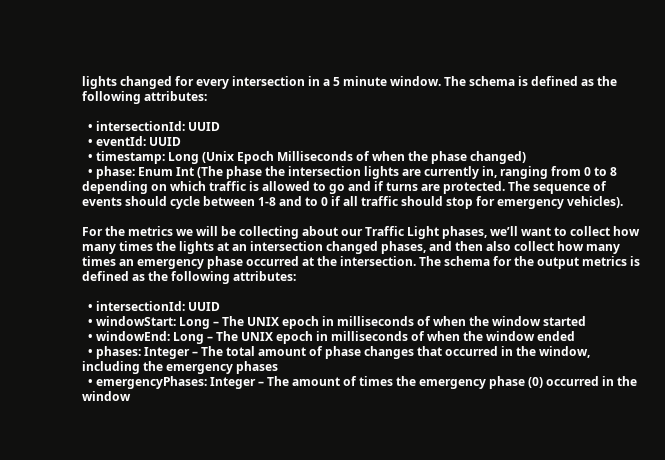lights changed for every intersection in a 5 minute window. The schema is defined as the following attributes:

  • intersectionId: UUID
  • eventId: UUID
  • timestamp: Long (Unix Epoch Milliseconds of when the phase changed)
  • phase: Enum Int (The phase the intersection lights are currently in, ranging from 0 to 8 depending on which traffic is allowed to go and if turns are protected. The sequence of events should cycle between 1-8 and to 0 if all traffic should stop for emergency vehicles).

For the metrics we will be collecting about our Traffic Light phases, we’ll want to collect how many times the lights at an intersection changed phases, and then also collect how many times an emergency phase occurred at the intersection. The schema for the output metrics is defined as the following attributes:

  • intersectionId: UUID
  • windowStart: Long – The UNIX epoch in milliseconds of when the window started
  • windowEnd: Long – The UNIX epoch in milliseconds of when the window ended
  • phases: Integer – The total amount of phase changes that occurred in the window, including the emergency phases
  • emergencyPhases: Integer – The amount of times the emergency phase (0) occurred in the window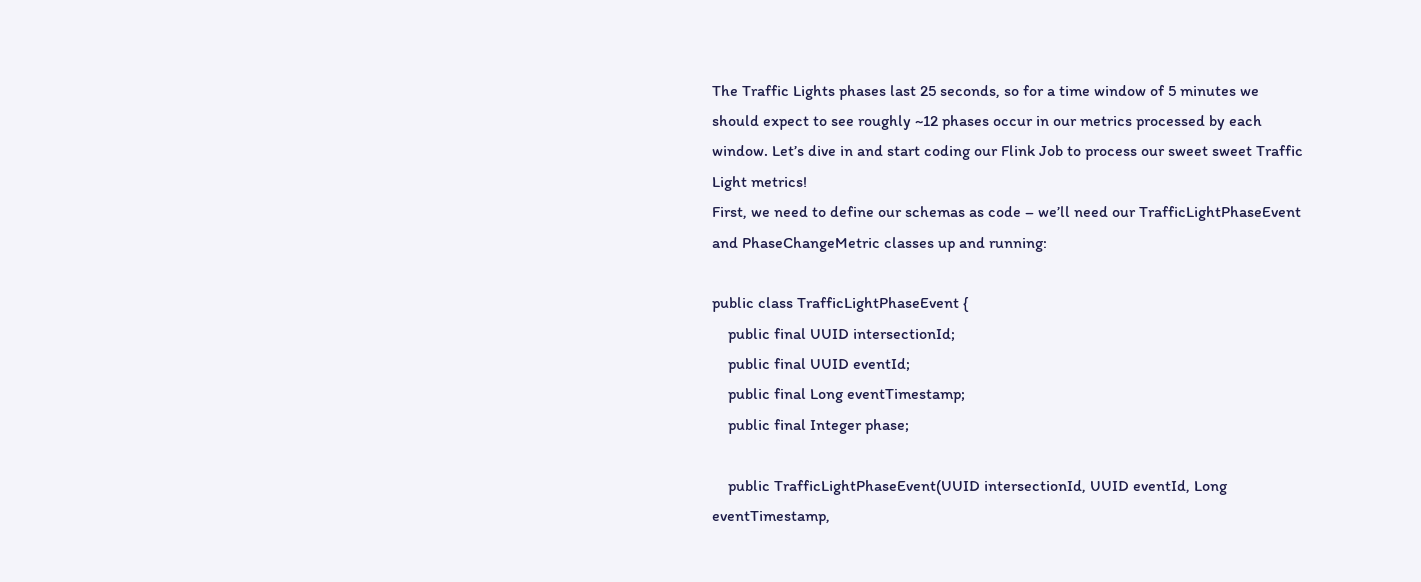The Traffic Lights phases last 25 seconds, so for a time window of 5 minutes we should expect to see roughly ~12 phases occur in our metrics processed by each window. Let’s dive in and start coding our Flink Job to process our sweet sweet Traffic Light metrics!
First, we need to define our schemas as code – we’ll need our TrafficLightPhaseEvent and PhaseChangeMetric classes up and running:

public class TrafficLightPhaseEvent {
    public final UUID intersectionId;
    public final UUID eventId;
    public final Long eventTimestamp;
    public final Integer phase;

    public TrafficLightPhaseEvent(UUID intersectionId, UUID eventId, Long eventTimestamp,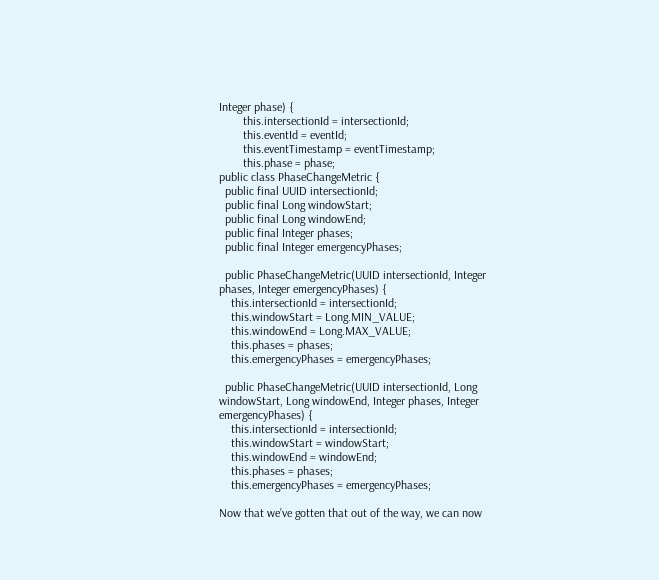Integer phase) {
        this.intersectionId = intersectionId;
        this.eventId = eventId;
        this.eventTimestamp = eventTimestamp;
        this.phase = phase;
public class PhaseChangeMetric {
  public final UUID intersectionId;
  public final Long windowStart;
  public final Long windowEnd;
  public final Integer phases;
  public final Integer emergencyPhases;

  public PhaseChangeMetric(UUID intersectionId, Integer phases, Integer emergencyPhases) {
    this.intersectionId = intersectionId;
    this.windowStart = Long.MIN_VALUE;
    this.windowEnd = Long.MAX_VALUE;
    this.phases = phases;
    this.emergencyPhases = emergencyPhases;

  public PhaseChangeMetric(UUID intersectionId, Long windowStart, Long windowEnd, Integer phases, Integer emergencyPhases) {
    this.intersectionId = intersectionId;
    this.windowStart = windowStart;
    this.windowEnd = windowEnd;
    this.phases = phases;
    this.emergencyPhases = emergencyPhases;

Now that we’ve gotten that out of the way, we can now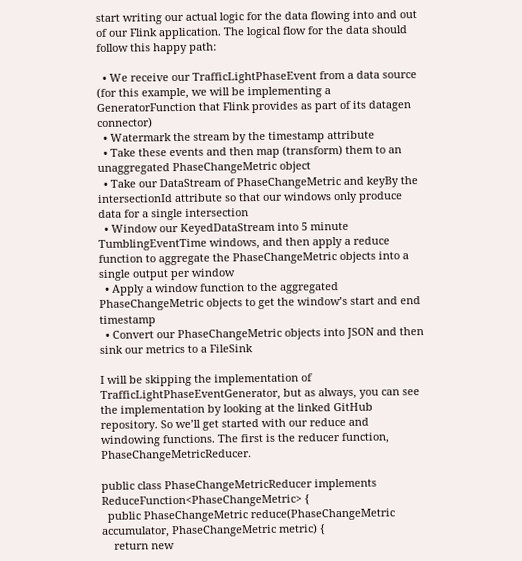start writing our actual logic for the data flowing into and out of our Flink application. The logical flow for the data should follow this happy path:

  • We receive our TrafficLightPhaseEvent from a data source (for this example, we will be implementing a GeneratorFunction that Flink provides as part of its datagen connector)
  • Watermark the stream by the timestamp attribute
  • Take these events and then map (transform) them to an unaggregated PhaseChangeMetric object
  • Take our DataStream of PhaseChangeMetric and keyBy the intersectionId attribute so that our windows only produce data for a single intersection
  • Window our KeyedDataStream into 5 minute TumblingEventTime windows, and then apply a reduce function to aggregate the PhaseChangeMetric objects into a single output per window
  • Apply a window function to the aggregated PhaseChangeMetric objects to get the window’s start and end timestamp
  • Convert our PhaseChangeMetric objects into JSON and then sink our metrics to a FileSink

I will be skipping the implementation of TrafficLightPhaseEventGenerator, but as always, you can see the implementation by looking at the linked GitHub repository. So we’ll get started with our reduce and windowing functions. The first is the reducer function, PhaseChangeMetricReducer.

public class PhaseChangeMetricReducer implements ReduceFunction<PhaseChangeMetric> {
  public PhaseChangeMetric reduce(PhaseChangeMetric accumulator, PhaseChangeMetric metric) {
    return new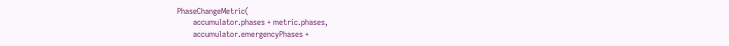PhaseChangeMetric(
        accumulator.phases + metric.phases,
        accumulator.emergencyPhases +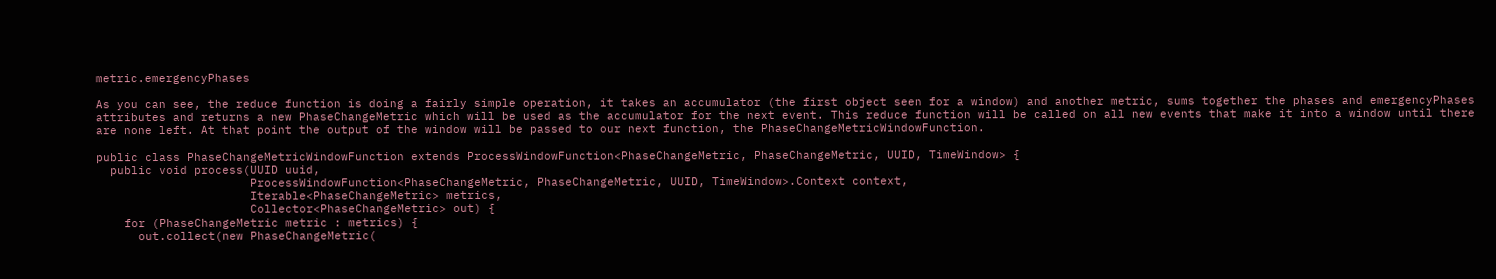metric.emergencyPhases

As you can see, the reduce function is doing a fairly simple operation, it takes an accumulator (the first object seen for a window) and another metric, sums together the phases and emergencyPhases attributes and returns a new PhaseChangeMetric which will be used as the accumulator for the next event. This reduce function will be called on all new events that make it into a window until there are none left. At that point the output of the window will be passed to our next function, the PhaseChangeMetricWindowFunction.

public class PhaseChangeMetricWindowFunction extends ProcessWindowFunction<PhaseChangeMetric, PhaseChangeMetric, UUID, TimeWindow> {
  public void process(UUID uuid,
                      ProcessWindowFunction<PhaseChangeMetric, PhaseChangeMetric, UUID, TimeWindow>.Context context,
                      Iterable<PhaseChangeMetric> metrics,
                      Collector<PhaseChangeMetric> out) {
    for (PhaseChangeMetric metric : metrics) {
      out.collect(new PhaseChangeMetric(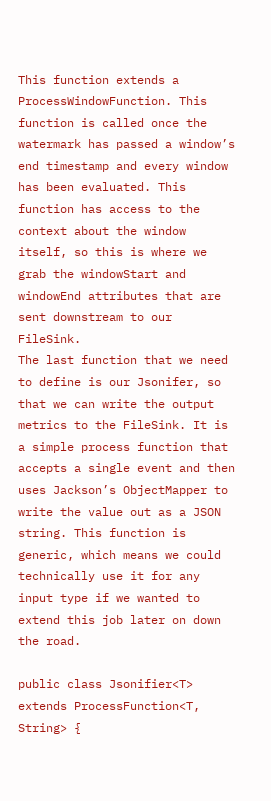This function extends a ProcessWindowFunction. This function is called once the watermark has passed a window’s end timestamp and every window has been evaluated. This function has access to the context about the window itself, so this is where we grab the windowStart and windowEnd attributes that are sent downstream to our FileSink.
The last function that we need to define is our Jsonifer, so that we can write the output metrics to the FileSink. It is a simple process function that accepts a single event and then uses Jackson’s ObjectMapper to write the value out as a JSON string. This function is generic, which means we could technically use it for any input type if we wanted to extend this job later on down the road.

public class Jsonifier<T> extends ProcessFunction<T, String> {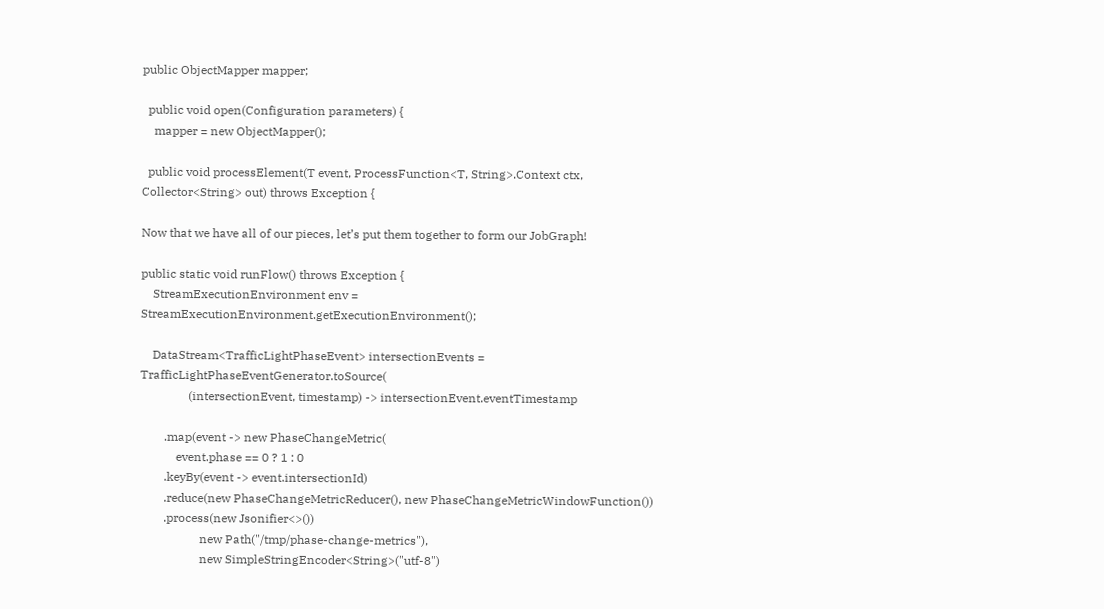public ObjectMapper mapper;

  public void open(Configuration parameters) {
    mapper = new ObjectMapper();

  public void processElement(T event, ProcessFunction<T, String>.Context ctx, Collector<String> out) throws Exception {

Now that we have all of our pieces, let’s put them together to form our JobGraph!

public static void runFlow() throws Exception {
    StreamExecutionEnvironment env = StreamExecutionEnvironment.getExecutionEnvironment();

    DataStream<TrafficLightPhaseEvent> intersectionEvents = TrafficLightPhaseEventGenerator.toSource(
                (intersectionEvent, timestamp) -> intersectionEvent.eventTimestamp

        .map(event -> new PhaseChangeMetric(
            event.phase == 0 ? 1 : 0
        .keyBy(event -> event.intersectionId)
        .reduce(new PhaseChangeMetricReducer(), new PhaseChangeMetricWindowFunction())
        .process(new Jsonifier<>())
                    new Path("/tmp/phase-change-metrics"),
                    new SimpleStringEncoder<String>("utf-8")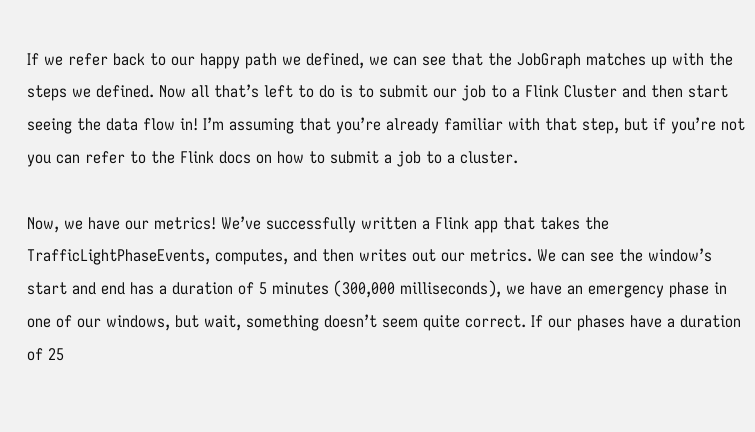If we refer back to our happy path we defined, we can see that the JobGraph matches up with the steps we defined. Now all that’s left to do is to submit our job to a Flink Cluster and then start seeing the data flow in! I’m assuming that you’re already familiar with that step, but if you’re not you can refer to the Flink docs on how to submit a job to a cluster.

Now, we have our metrics! We’ve successfully written a Flink app that takes the TrafficLightPhaseEvents, computes, and then writes out our metrics. We can see the window’s start and end has a duration of 5 minutes (300,000 milliseconds), we have an emergency phase in one of our windows, but wait, something doesn’t seem quite correct. If our phases have a duration of 25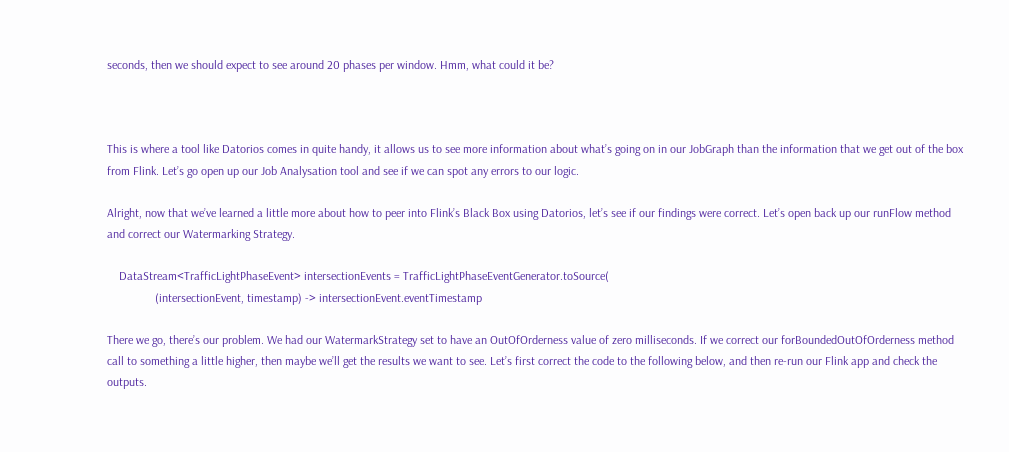seconds, then we should expect to see around 20 phases per window. Hmm, what could it be?



This is where a tool like Datorios comes in quite handy, it allows us to see more information about what’s going on in our JobGraph than the information that we get out of the box from Flink. Let’s go open up our Job Analysation tool and see if we can spot any errors to our logic.

Alright, now that we’ve learned a little more about how to peer into Flink’s Black Box using Datorios, let’s see if our findings were correct. Let’s open back up our runFlow method and correct our Watermarking Strategy.

    DataStream<TrafficLightPhaseEvent> intersectionEvents = TrafficLightPhaseEventGenerator.toSource(
                (intersectionEvent, timestamp) -> intersectionEvent.eventTimestamp

There we go, there’s our problem. We had our WatermarkStrategy set to have an OutOfOrderness value of zero milliseconds. If we correct our forBoundedOutOfOrderness method call to something a little higher, then maybe we’ll get the results we want to see. Let’s first correct the code to the following below, and then re-run our Flink app and check the outputs.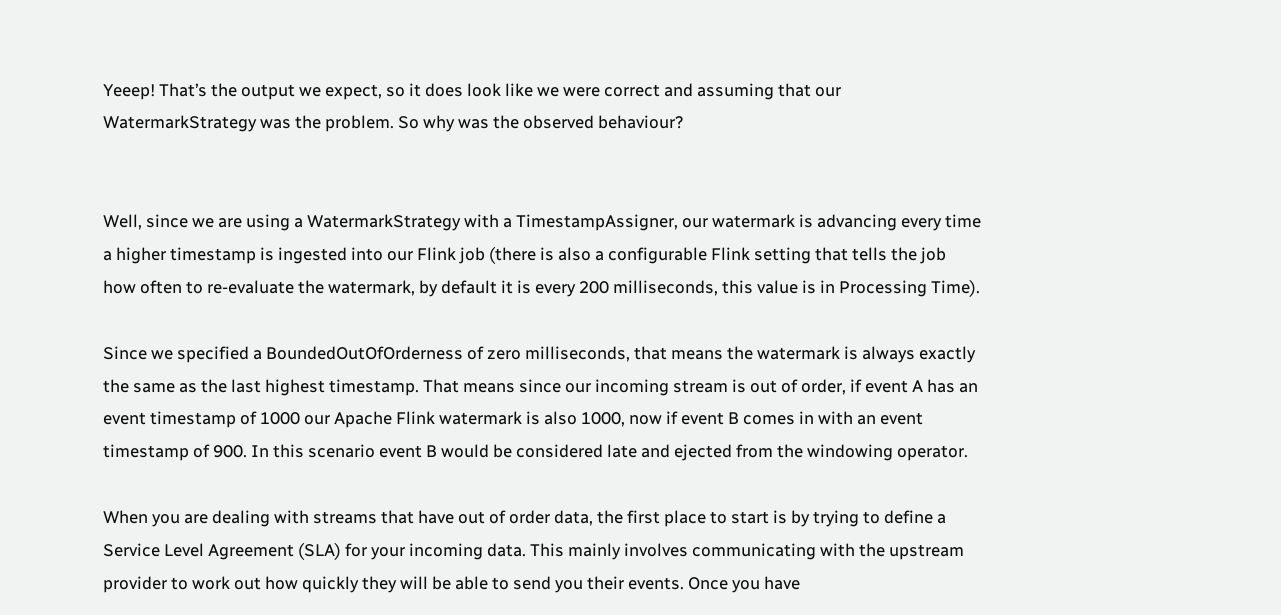Yeeep! That’s the output we expect, so it does look like we were correct and assuming that our WatermarkStrategy was the problem. So why was the observed behaviour?


Well, since we are using a WatermarkStrategy with a TimestampAssigner, our watermark is advancing every time a higher timestamp is ingested into our Flink job (there is also a configurable Flink setting that tells the job how often to re-evaluate the watermark, by default it is every 200 milliseconds, this value is in Processing Time).

Since we specified a BoundedOutOfOrderness of zero milliseconds, that means the watermark is always exactly the same as the last highest timestamp. That means since our incoming stream is out of order, if event A has an event timestamp of 1000 our Apache Flink watermark is also 1000, now if event B comes in with an event timestamp of 900. In this scenario event B would be considered late and ejected from the windowing operator.

When you are dealing with streams that have out of order data, the first place to start is by trying to define a Service Level Agreement (SLA) for your incoming data. This mainly involves communicating with the upstream provider to work out how quickly they will be able to send you their events. Once you have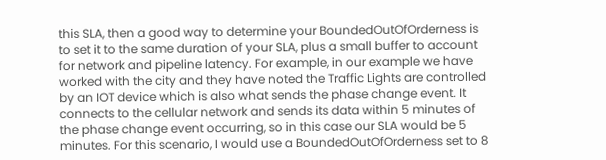this SLA, then a good way to determine your BoundedOutOfOrderness is to set it to the same duration of your SLA, plus a small buffer to account for network and pipeline latency. For example, in our example we have worked with the city and they have noted the Traffic Lights are controlled by an IOT device which is also what sends the phase change event. It connects to the cellular network and sends its data within 5 minutes of the phase change event occurring, so in this case our SLA would be 5 minutes. For this scenario, I would use a BoundedOutOfOrderness set to 8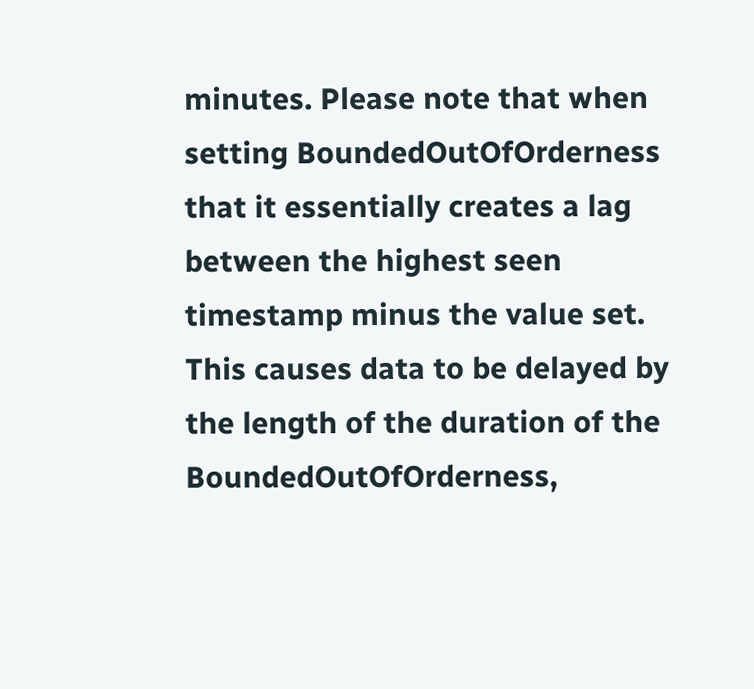minutes. Please note that when setting BoundedOutOfOrderness that it essentially creates a lag between the highest seen timestamp minus the value set. This causes data to be delayed by the length of the duration of the BoundedOutOfOrderness,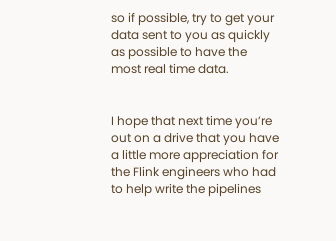so if possible, try to get your data sent to you as quickly as possible to have the most real time data.


I hope that next time you’re out on a drive that you have a little more appreciation for the Flink engineers who had to help write the pipelines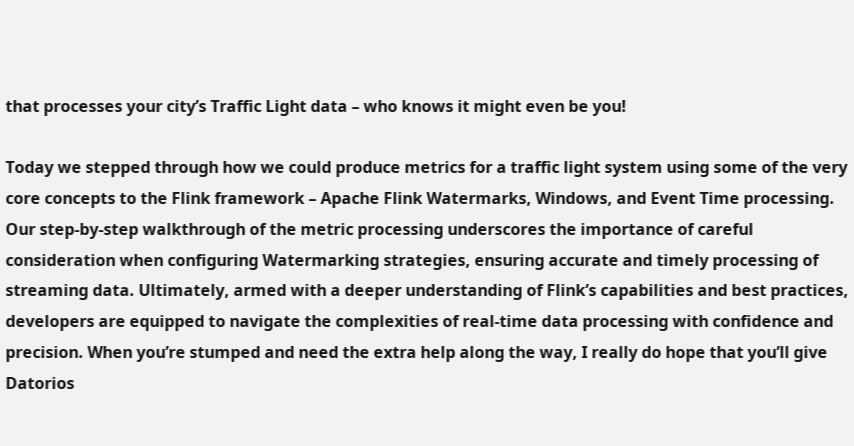that processes your city’s Traffic Light data – who knows it might even be you!

Today we stepped through how we could produce metrics for a traffic light system using some of the very core concepts to the Flink framework – Apache Flink Watermarks, Windows, and Event Time processing. Our step-by-step walkthrough of the metric processing underscores the importance of careful consideration when configuring Watermarking strategies, ensuring accurate and timely processing of streaming data. Ultimately, armed with a deeper understanding of Flink’s capabilities and best practices, developers are equipped to navigate the complexities of real-time data processing with confidence and precision. When you’re stumped and need the extra help along the way, I really do hope that you’ll give Datorios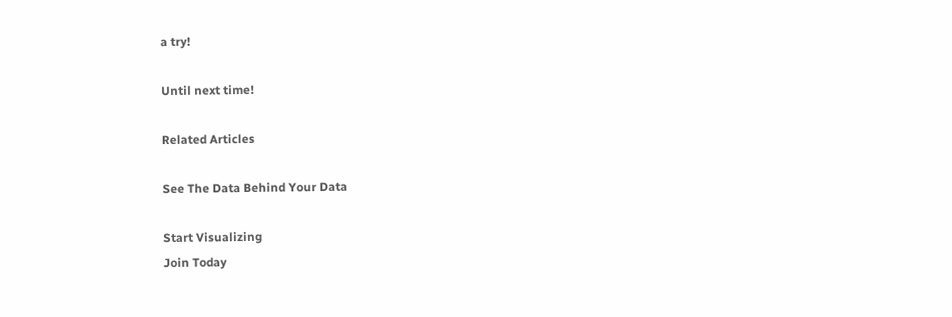a try!

Until next time!

Related Articles

See The Data Behind Your Data

Start Visualizing
Join Today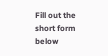Fill out the short form below